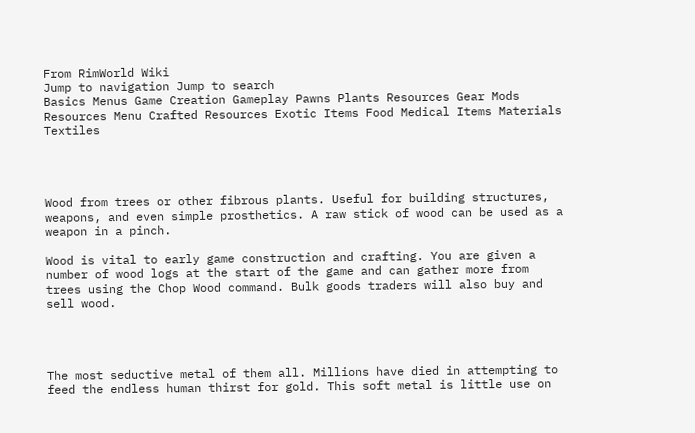From RimWorld Wiki
Jump to navigation Jump to search
Basics Menus Game Creation Gameplay Pawns Plants Resources Gear Mods
Resources Menu Crafted Resources Exotic Items Food Medical Items Materials Textiles




Wood from trees or other fibrous plants. Useful for building structures, weapons, and even simple prosthetics. A raw stick of wood can be used as a weapon in a pinch.

Wood is vital to early game construction and crafting. You are given a number of wood logs at the start of the game and can gather more from trees using the Chop Wood command. Bulk goods traders will also buy and sell wood.




The most seductive metal of them all. Millions have died in attempting to feed the endless human thirst for gold. This soft metal is little use on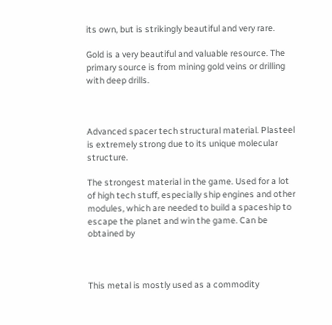its own, but is strikingly beautiful and very rare.

Gold is a very beautiful and valuable resource. The primary source is from mining gold veins or drilling with deep drills.



Advanced spacer tech structural material. Plasteel is extremely strong due to its unique molecular structure.

The strongest material in the game. Used for a lot of high tech stuff, especially ship engines and other modules, which are needed to build a spaceship to escape the planet and win the game. Can be obtained by



This metal is mostly used as a commodity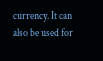currency. It can also be used for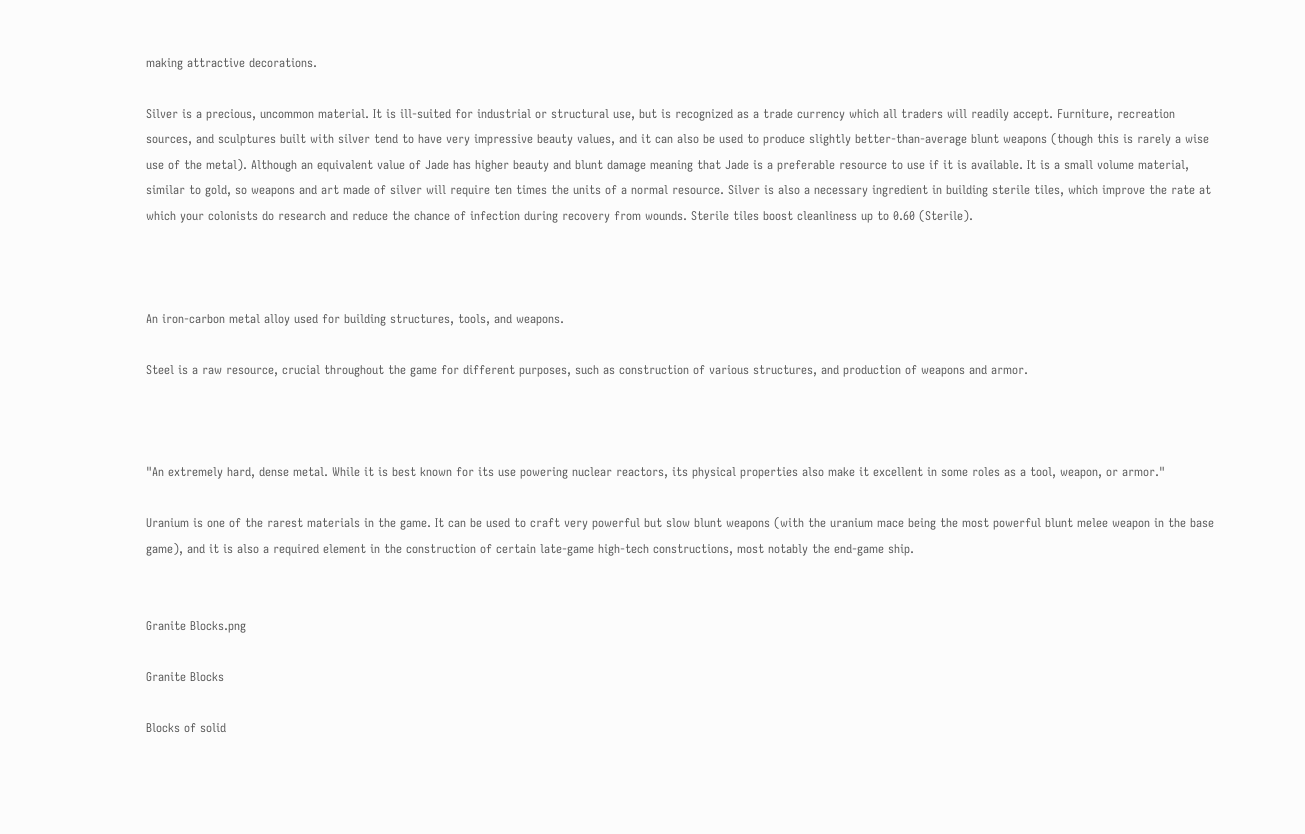making attractive decorations.

Silver is a precious, uncommon material. It is ill-suited for industrial or structural use, but is recognized as a trade currency which all traders will readily accept. Furniture, recreation sources, and sculptures built with silver tend to have very impressive beauty values, and it can also be used to produce slightly better-than-average blunt weapons (though this is rarely a wise use of the metal). Although an equivalent value of Jade has higher beauty and blunt damage meaning that Jade is a preferable resource to use if it is available. It is a small volume material, similar to gold, so weapons and art made of silver will require ten times the units of a normal resource. Silver is also a necessary ingredient in building sterile tiles, which improve the rate at which your colonists do research and reduce the chance of infection during recovery from wounds. Sterile tiles boost cleanliness up to 0.60 (Sterile).



An iron-carbon metal alloy used for building structures, tools, and weapons.

Steel is a raw resource, crucial throughout the game for different purposes, such as construction of various structures, and production of weapons and armor.



"An extremely hard, dense metal. While it is best known for its use powering nuclear reactors, its physical properties also make it excellent in some roles as a tool, weapon, or armor."

Uranium is one of the rarest materials in the game. It can be used to craft very powerful but slow blunt weapons (with the uranium mace being the most powerful blunt melee weapon in the base game), and it is also a required element in the construction of certain late-game high-tech constructions, most notably the end-game ship.


Granite Blocks.png

Granite Blocks

Blocks of solid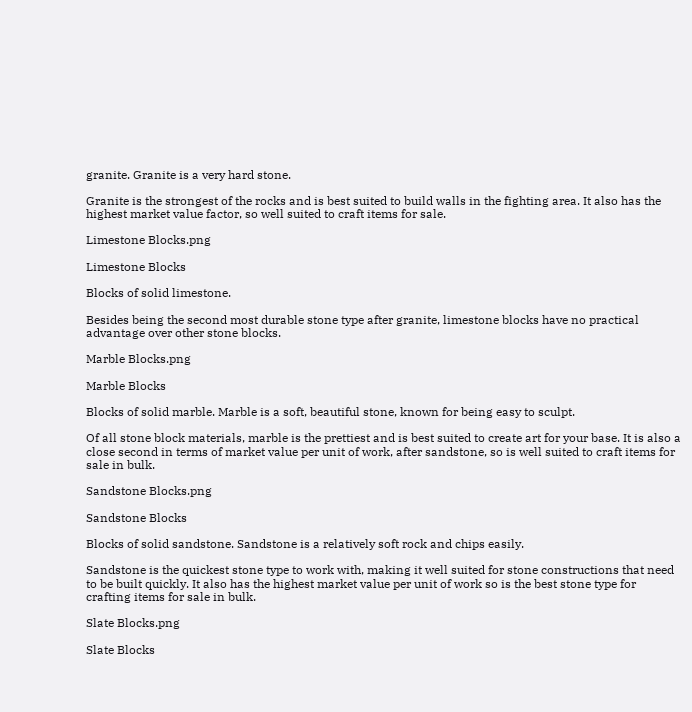granite. Granite is a very hard stone.

Granite is the strongest of the rocks and is best suited to build walls in the fighting area. It also has the highest market value factor, so well suited to craft items for sale.

Limestone Blocks.png

Limestone Blocks

Blocks of solid limestone.

Besides being the second most durable stone type after granite, limestone blocks have no practical advantage over other stone blocks.

Marble Blocks.png

Marble Blocks

Blocks of solid marble. Marble is a soft, beautiful stone, known for being easy to sculpt.

Of all stone block materials, marble is the prettiest and is best suited to create art for your base. It is also a close second in terms of market value per unit of work, after sandstone, so is well suited to craft items for sale in bulk.

Sandstone Blocks.png

Sandstone Blocks

Blocks of solid sandstone. Sandstone is a relatively soft rock and chips easily.

Sandstone is the quickest stone type to work with, making it well suited for stone constructions that need to be built quickly. It also has the highest market value per unit of work so is the best stone type for crafting items for sale in bulk.

Slate Blocks.png

Slate Blocks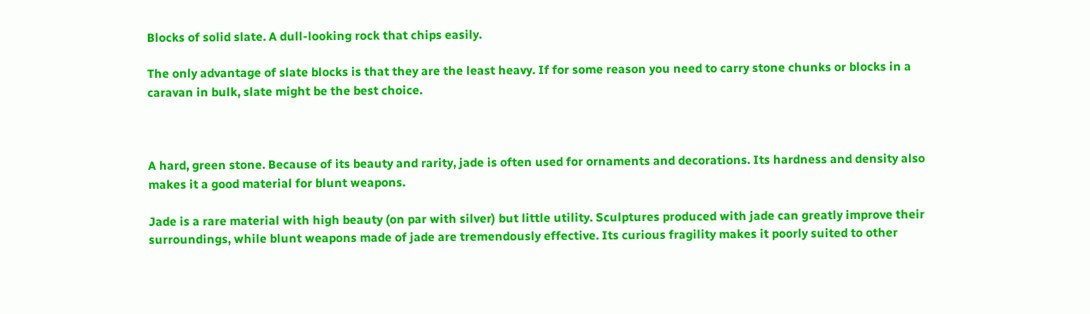Blocks of solid slate. A dull-looking rock that chips easily.

The only advantage of slate blocks is that they are the least heavy. If for some reason you need to carry stone chunks or blocks in a caravan in bulk, slate might be the best choice.



A hard, green stone. Because of its beauty and rarity, jade is often used for ornaments and decorations. Its hardness and density also makes it a good material for blunt weapons.

Jade is a rare material with high beauty (on par with silver) but little utility. Sculptures produced with jade can greatly improve their surroundings, while blunt weapons made of jade are tremendously effective. Its curious fragility makes it poorly suited to other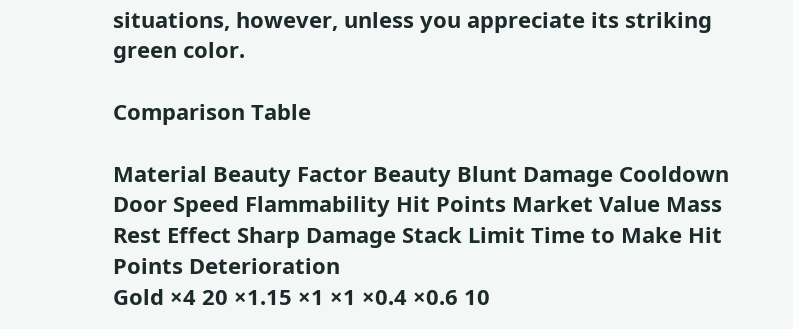situations, however, unless you appreciate its striking green color.

Comparison Table

Material Beauty Factor Beauty Blunt Damage Cooldown Door Speed Flammability Hit Points Market Value Mass Rest Effect Sharp Damage Stack Limit Time to Make Hit Points Deterioration
Gold ×4 20 ×1.15 ×1 ×1 ×0.4 ×0.6 10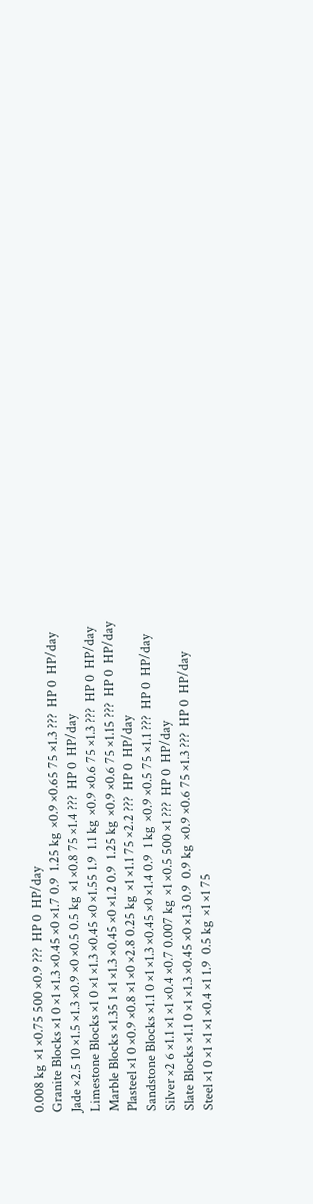0.008 kg  ×1 ×0.75 500 ×0.9 ???  HP 0  HP/day
Granite Blocks ×1 0 ×1 ×1.3 ×0.45 ×0 ×1.7 0.9  1.25 kg  ×0.9 ×0.65 75 ×1.3 ???  HP 0  HP/day
Jade ×2.5 10 ×1.5 ×1.3 ×0.9 ×0 ×0.5 0.5 kg  ×1 ×0.8 75 ×1.4 ???  HP 0  HP/day
Limestone Blocks ×1 0 ×1 ×1.3 ×0.45 ×0 ×1.55 1.9  1.1 kg  ×0.9 ×0.6 75 ×1.3 ???  HP 0  HP/day
Marble Blocks ×1.35 1 ×1 ×1.3 ×0.45 ×0 ×1.2 0.9  1.25 kg  ×0.9 ×0.6 75 ×1.15 ???  HP 0  HP/day
Plasteel ×1 0 ×0.9 ×0.8 ×1 ×0 ×2.8 0.25 kg  ×1 ×1.1 75 ×2.2 ???  HP 0  HP/day
Sandstone Blocks ×1.1 0 ×1 ×1.3 ×0.45 ×0 ×1.4 0.9  1 kg  ×0.9 ×0.5 75 ×1.1 ???  HP 0  HP/day
Silver ×2 6 ×1.1 ×1 ×1 ×0.4 ×0.7 0.007 kg  ×1 ×0.5 500 ×1 ???  HP 0  HP/day
Slate Blocks ×1.1 0 ×1 ×1.3 ×0.45 ×0 ×1.3 0.9  0.9 kg  ×0.9 ×0.6 75 ×1.3 ???  HP 0  HP/day
Steel ×1 0 ×1 ×1 ×1 ×0.4 ×1 1.9  0.5 kg  ×1 ×1 75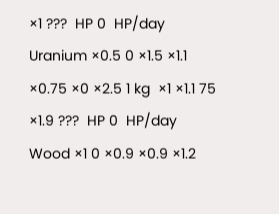×1 ???  HP 0  HP/day
Uranium ×0.5 0 ×1.5 ×1.1 ×0.75 ×0 ×2.5 1 kg  ×1 ×1.1 75 ×1.9 ???  HP 0  HP/day
Wood ×1 0 ×0.9 ×0.9 ×1.2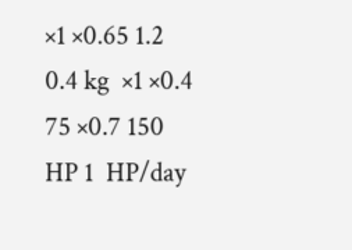×1 ×0.65 1.2  0.4 kg  ×1 ×0.4 75 ×0.7 150  HP 1  HP/day